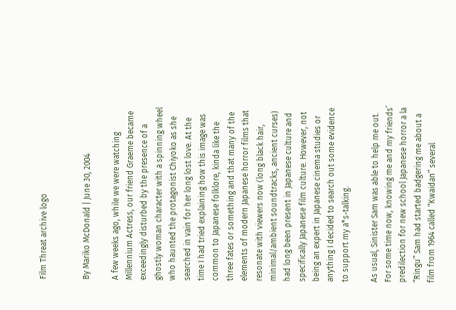Film Threat archive logo


By Mariko McDonald | June 30, 2004

A few weeks ago, while we were watching Millennium Actress, our friend Graeme became exceedingly disturbed by the presence of a ghostly woman character with a spinning wheel who haunted the protagonist Chiyoko as she searched in vain for her long lost love. At the time I had tried explaining how this image was common to Japanese folklore, kinda like the three fates or something and that many of the elements of modern Japanese horror films that resonate with viewers now (long black hair, minimal/ambient soundtracks, ancient curses) had long been present in Japanese culture and specifically Japanese film culture. However, not being an expert in Japanese cinema studies or anything I decided to search out some evidence to support my a*s-talking.

As usual, Sinister Sam was able to help me out. For some time now, knowing me and my friends’ predilection for new school Japanese horror a la “Ringu” Sam had started badgering me about a film from 1964 called “Kwaidan” several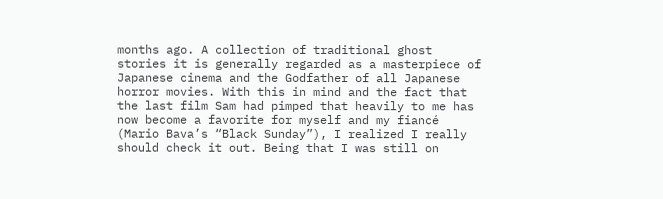months ago. A collection of traditional ghost stories it is generally regarded as a masterpiece of Japanese cinema and the Godfather of all Japanese horror movies. With this in mind and the fact that the last film Sam had pimped that heavily to me has now become a favorite for myself and my fiancé (Mario Bava’s “Black Sunday”), I realized I really should check it out. Being that I was still on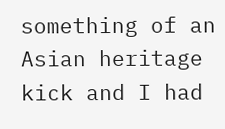something of an Asian heritage kick and I had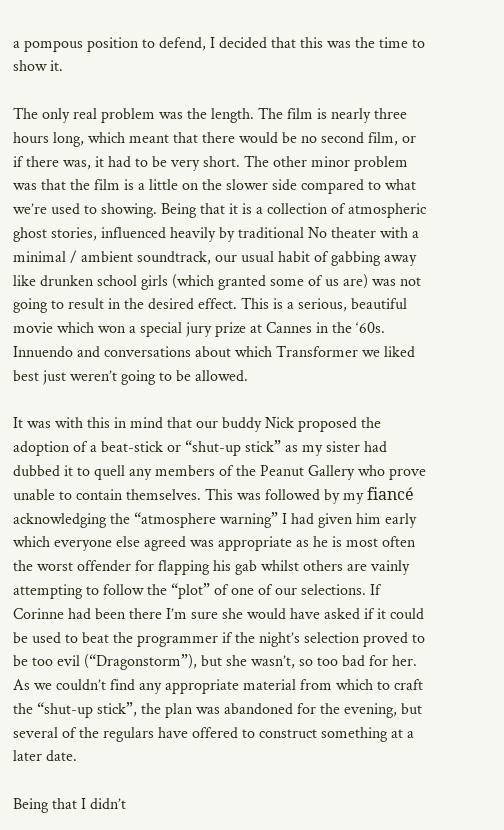a pompous position to defend, I decided that this was the time to show it.

The only real problem was the length. The film is nearly three hours long, which meant that there would be no second film, or if there was, it had to be very short. The other minor problem was that the film is a little on the slower side compared to what we’re used to showing. Being that it is a collection of atmospheric ghost stories, influenced heavily by traditional No theater with a minimal / ambient soundtrack, our usual habit of gabbing away like drunken school girls (which granted some of us are) was not going to result in the desired effect. This is a serious, beautiful movie which won a special jury prize at Cannes in the ‘60s. Innuendo and conversations about which Transformer we liked best just weren’t going to be allowed.

It was with this in mind that our buddy Nick proposed the adoption of a beat-stick or “shut-up stick” as my sister had dubbed it to quell any members of the Peanut Gallery who prove unable to contain themselves. This was followed by my fiancé acknowledging the “atmosphere warning” I had given him early which everyone else agreed was appropriate as he is most often the worst offender for flapping his gab whilst others are vainly attempting to follow the “plot” of one of our selections. If Corinne had been there I’m sure she would have asked if it could be used to beat the programmer if the night’s selection proved to be too evil (“Dragonstorm”), but she wasn’t, so too bad for her. As we couldn’t find any appropriate material from which to craft the “shut-up stick”, the plan was abandoned for the evening, but several of the regulars have offered to construct something at a later date.

Being that I didn’t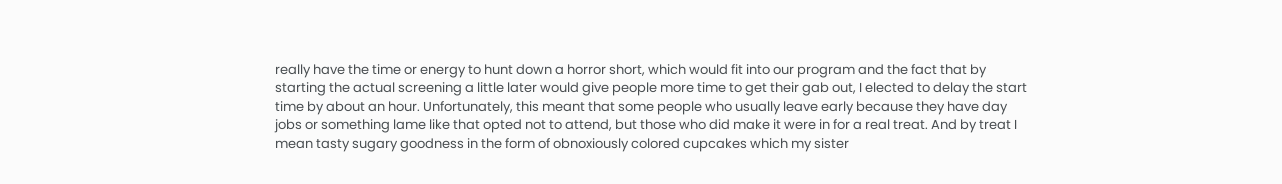really have the time or energy to hunt down a horror short, which would fit into our program and the fact that by starting the actual screening a little later would give people more time to get their gab out, I elected to delay the start time by about an hour. Unfortunately, this meant that some people who usually leave early because they have day jobs or something lame like that opted not to attend, but those who did make it were in for a real treat. And by treat I mean tasty sugary goodness in the form of obnoxiously colored cupcakes which my sister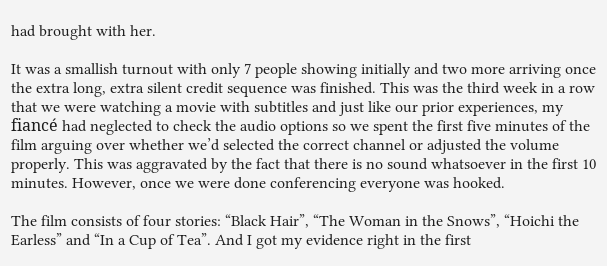had brought with her.

It was a smallish turnout with only 7 people showing initially and two more arriving once the extra long, extra silent credit sequence was finished. This was the third week in a row that we were watching a movie with subtitles and just like our prior experiences, my fiancé had neglected to check the audio options so we spent the first five minutes of the film arguing over whether we’d selected the correct channel or adjusted the volume properly. This was aggravated by the fact that there is no sound whatsoever in the first 10 minutes. However, once we were done conferencing everyone was hooked.

The film consists of four stories: “Black Hair”, “The Woman in the Snows”, “Hoichi the Earless” and “In a Cup of Tea”. And I got my evidence right in the first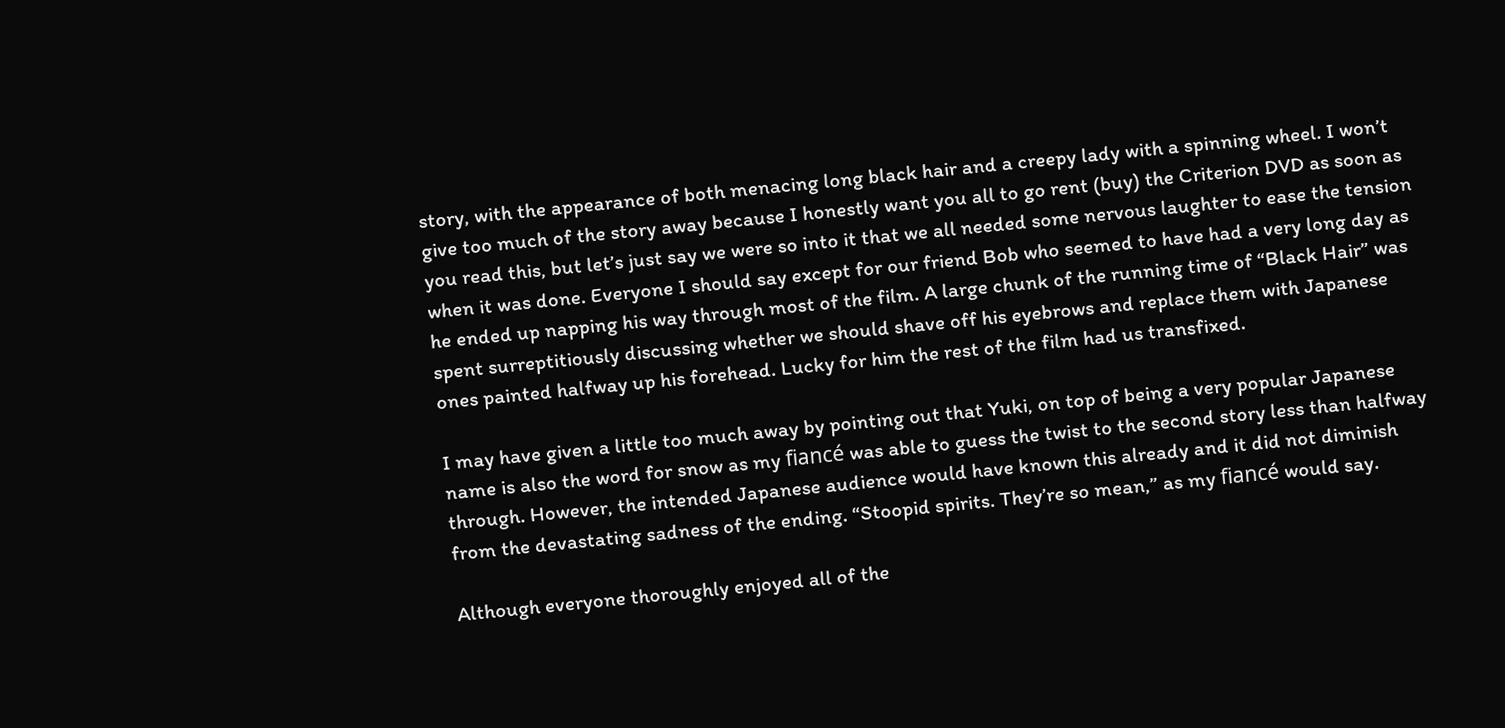story, with the appearance of both menacing long black hair and a creepy lady with a spinning wheel. I won’t give too much of the story away because I honestly want you all to go rent (buy) the Criterion DVD as soon as you read this, but let’s just say we were so into it that we all needed some nervous laughter to ease the tension when it was done. Everyone I should say except for our friend Bob who seemed to have had a very long day as he ended up napping his way through most of the film. A large chunk of the running time of “Black Hair” was spent surreptitiously discussing whether we should shave off his eyebrows and replace them with Japanese ones painted halfway up his forehead. Lucky for him the rest of the film had us transfixed.

I may have given a little too much away by pointing out that Yuki, on top of being a very popular Japanese name is also the word for snow as my fiancé was able to guess the twist to the second story less than halfway through. However, the intended Japanese audience would have known this already and it did not diminish from the devastating sadness of the ending. “Stoopid spirits. They’re so mean,” as my fiancé would say.

Although everyone thoroughly enjoyed all of the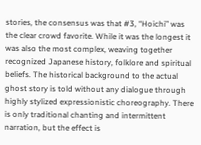stories, the consensus was that #3, “Hoichi” was the clear crowd favorite. While it was the longest it was also the most complex, weaving together recognized Japanese history, folklore and spiritual beliefs. The historical background to the actual ghost story is told without any dialogue through highly stylized expressionistic choreography. There is only traditional chanting and intermittent narration, but the effect is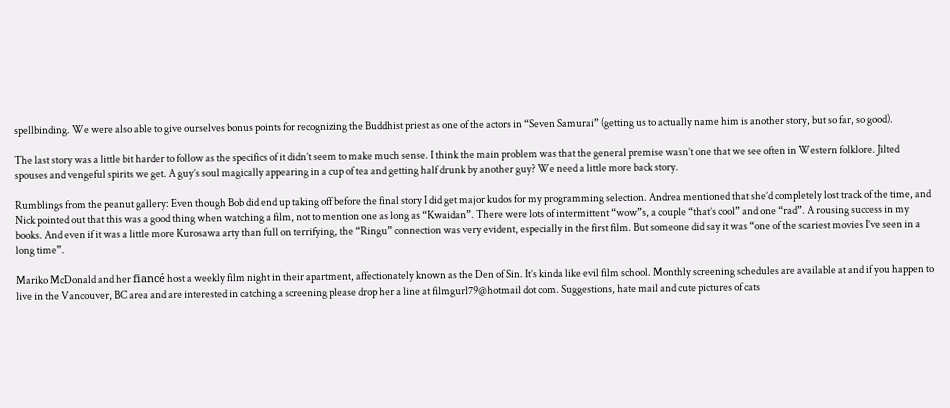spellbinding. We were also able to give ourselves bonus points for recognizing the Buddhist priest as one of the actors in “Seven Samurai” (getting us to actually name him is another story, but so far, so good).

The last story was a little bit harder to follow as the specifics of it didn’t seem to make much sense. I think the main problem was that the general premise wasn’t one that we see often in Western folklore. Jilted spouses and vengeful spirits we get. A guy’s soul magically appearing in a cup of tea and getting half drunk by another guy? We need a little more back story.

Rumblings from the peanut gallery: Even though Bob did end up taking off before the final story I did get major kudos for my programming selection. Andrea mentioned that she’d completely lost track of the time, and Nick pointed out that this was a good thing when watching a film, not to mention one as long as “Kwaidan”. There were lots of intermittent “wow”s, a couple “that’s cool” and one “rad”. A rousing success in my books. And even if it was a little more Kurosawa arty than full on terrifying, the “Ringu” connection was very evident, especially in the first film. But someone did say it was “one of the scariest movies I’ve seen in a long time”.

Mariko McDonald and her fiancé host a weekly film night in their apartment, affectionately known as the Den of Sin. It’s kinda like evil film school. Monthly screening schedules are available at and if you happen to live in the Vancouver, BC area and are interested in catching a screening please drop her a line at filmgurl79@hotmail dot com. Suggestions, hate mail and cute pictures of cats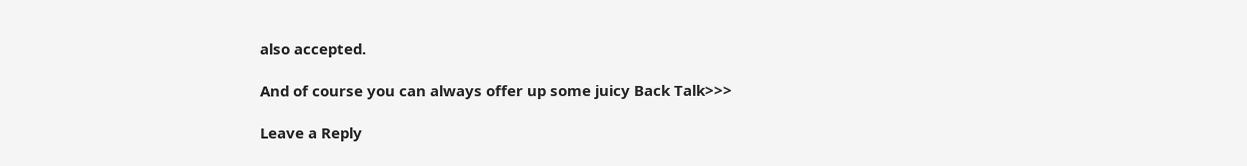also accepted.

And of course you can always offer up some juicy Back Talk>>>

Leave a Reply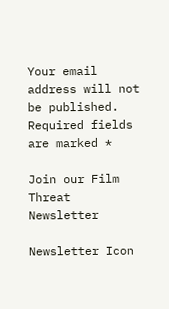Your email address will not be published. Required fields are marked *

Join our Film Threat Newsletter

Newsletter Icon